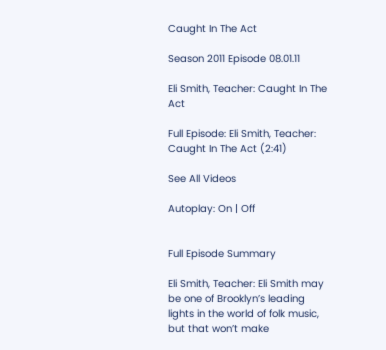Caught In The Act

Season 2011 Episode 08.01.11

Eli Smith, Teacher: Caught In The Act

Full Episode: Eli Smith, Teacher: Caught In The Act (2:41)

See All Videos

Autoplay: On | Off


Full Episode Summary

Eli Smith, Teacher: Eli Smith may be one of Brooklyn’s leading lights in the world of folk music, but that won’t make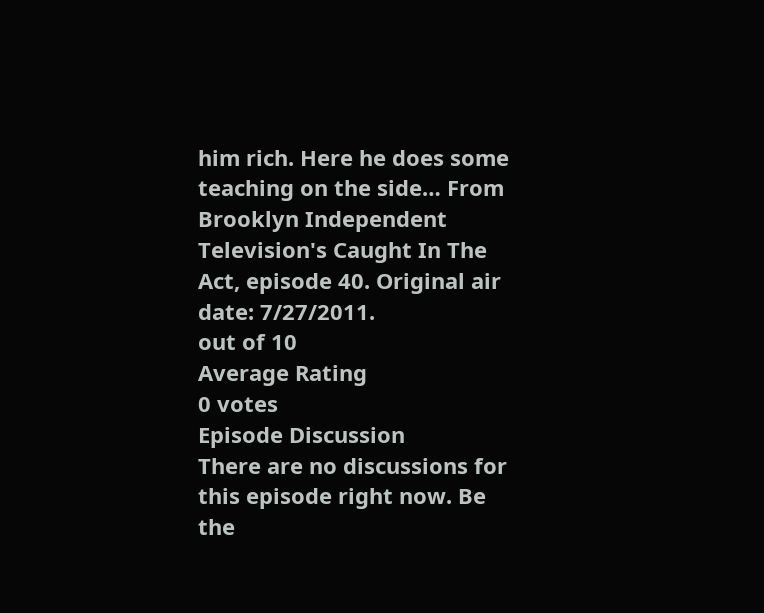him rich. Here he does some teaching on the side… From Brooklyn Independent Television's Caught In The Act, episode 40. Original air date: 7/27/2011.
out of 10
Average Rating
0 votes
Episode Discussion
There are no discussions for this episode right now. Be the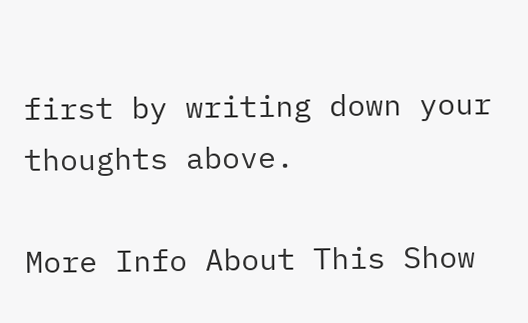first by writing down your thoughts above.

More Info About This Show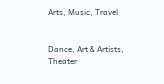Arts, Music, Travel


Dance, Art & Artists, Theater